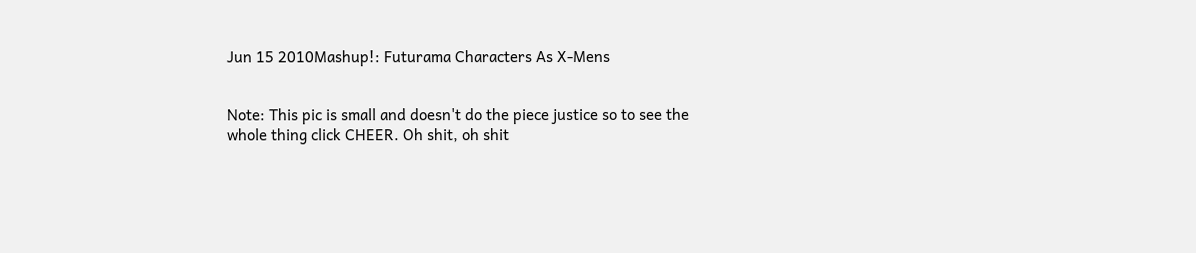Jun 15 2010Mashup!: Futurama Characters As X-Mens


Note: This pic is small and doesn't do the piece justice so to see the whole thing click CHEER. Oh shit, oh shit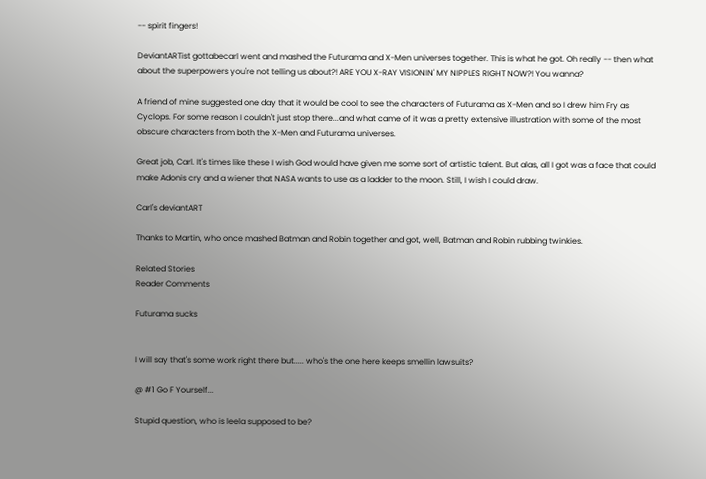-- spirit fingers!

DeviantARTist gottabecarl went and mashed the Futurama and X-Men universes together. This is what he got. Oh really -- then what about the superpowers you're not telling us about?! ARE YOU X-RAY VISIONIN' MY NIPPLES RIGHT NOW?! You wanna?

A friend of mine suggested one day that it would be cool to see the characters of Futurama as X-Men and so I drew him Fry as Cyclops. For some reason I couldn't just stop there...and what came of it was a pretty extensive illustration with some of the most obscure characters from both the X-Men and Futurama universes.

Great job, Carl. It's times like these I wish God would have given me some sort of artistic talent. But alas, all I got was a face that could make Adonis cry and a wiener that NASA wants to use as a ladder to the moon. Still, I wish I could draw.

Carl's deviantART

Thanks to Martin, who once mashed Batman and Robin together and got, well, Batman and Robin rubbing twinkies.

Related Stories
Reader Comments

Futurama sucks


I will say that's some work right there but..... who's the one here keeps smellin lawsuits?

@ #1 Go F Yourself...

Stupid question, who is leela supposed to be?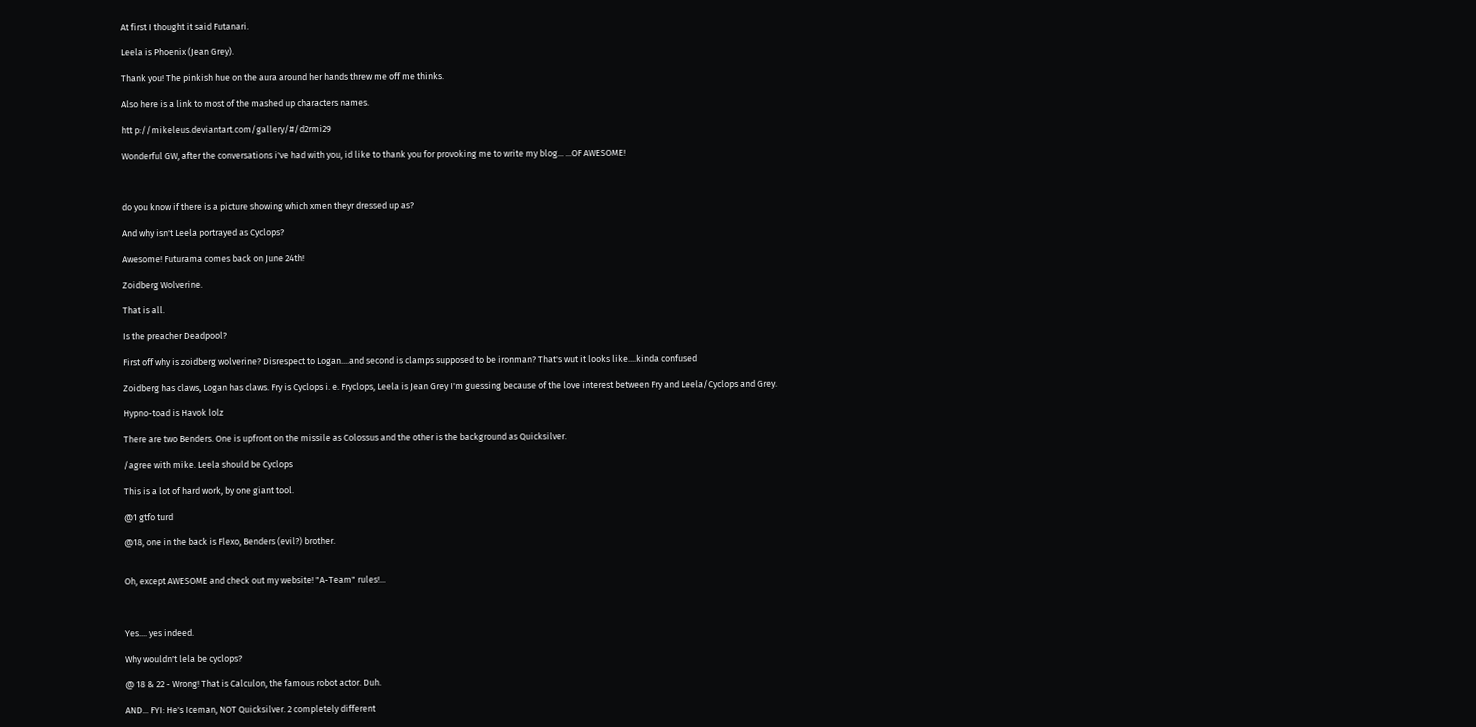At first I thought it said Futanari.

Leela is Phoenix (Jean Grey).

Thank you! The pinkish hue on the aura around her hands threw me off me thinks.

Also here is a link to most of the mashed up characters names.

htt p://mikeleus.deviantart.com/gallery/#/d2rmi29

Wonderful GW, after the conversations i've had with you, id like to thank you for provoking me to write my blog... ...OF AWESOME!



do you know if there is a picture showing which xmen theyr dressed up as?

And why isn't Leela portrayed as Cyclops?

Awesome! Futurama comes back on June 24th!

Zoidberg Wolverine.

That is all.

Is the preacher Deadpool?

First off why is zoidberg wolverine? Disrespect to Logan....and second is clamps supposed to be ironman? That's wut it looks like....kinda confused

Zoidberg has claws, Logan has claws. Fry is Cyclops i. e. Fryclops, Leela is Jean Grey I'm guessing because of the love interest between Fry and Leela/Cyclops and Grey.

Hypno-toad is Havok lolz

There are two Benders. One is upfront on the missile as Colossus and the other is the background as Quicksilver.

/agree with mike. Leela should be Cyclops

This is a lot of hard work, by one giant tool.

@1 gtfo turd

@18, one in the back is Flexo, Benders (evil?) brother.


Oh, except AWESOME and check out my website! "A-Team" rules!...



Yes.... yes indeed.

Why wouldn't lela be cyclops?

@ 18 & 22 - Wrong! That is Calculon, the famous robot actor. Duh.

AND... FYI: He's Iceman, NOT Quicksilver. 2 completely different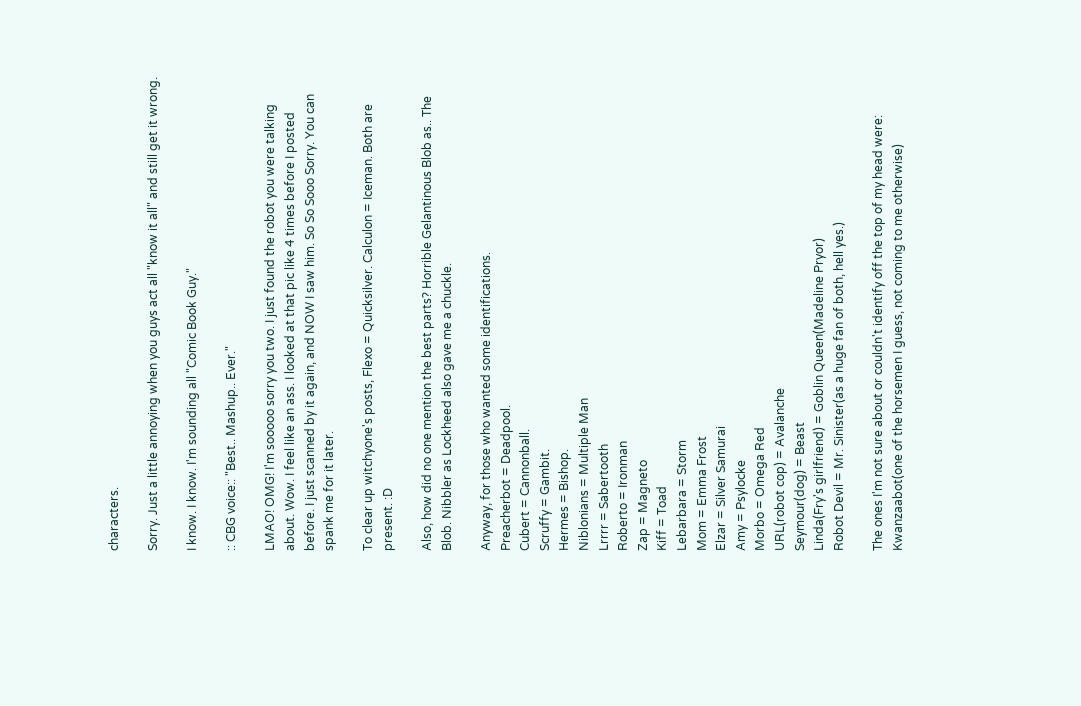characters.

Sorry. Just a little annoying when you guys act all "know it all" and still get it wrong.

I know. I know. I'm sounding all "Comic Book Guy."

:: CBG voice:: "Best.. Mashup.. Ever."

LMAO! OMG! I'm sooooo sorry you two. I just found the robot you were talking about. Wow. I feel like an ass. I looked at that pic like 4 times before I posted before. I just scanned by it again, and NOW I saw him. So So Sooo Sorry. You can spank me for it later.

To clear up witchyone's posts, Flexo = Quicksilver. Calculon = Iceman. Both are present. :D

Also, how did no one mention the best parts? Horrible Gelantinous Blob as.. The Blob. Nibbler as Lockheed also gave me a chuckle.

Anyway, for those who wanted some identifications.
Preacherbot = Deadpool.
Cubert = Cannonball.
Scruffy = Gambit.
Hermes = Bishop.
Niblonians = Multiple Man
Lrrrr = Sabertooth
Roberto = Ironman
Zap = Magneto
Kiff = Toad
Lebarbara = Storm
Mom = Emma Frost
Elzar = Silver Samurai
Amy = Psylocke
Morbo = Omega Red
URL(robot cop) = Avalanche
Seymour(dog) = Beast
Linda(Fry's girlfriend) = Goblin Queen(Madeline Pryor)
Robot Devil = Mr. Sinister(as a huge fan of both, hell yes.)

The ones I'm not sure about or couldn't identify off the top of my head were:
Kwanzaabot(one of the horsemen I guess, not coming to me otherwise)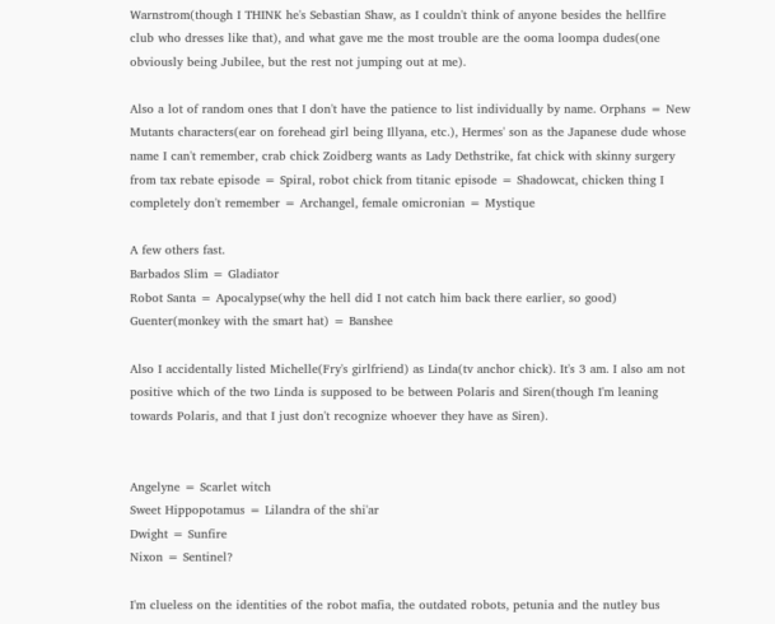Warnstrom(though I THINK he's Sebastian Shaw, as I couldn't think of anyone besides the hellfire club who dresses like that), and what gave me the most trouble are the ooma loompa dudes(one obviously being Jubilee, but the rest not jumping out at me).

Also a lot of random ones that I don't have the patience to list individually by name. Orphans = New Mutants characters(ear on forehead girl being Illyana, etc.), Hermes' son as the Japanese dude whose name I can't remember, crab chick Zoidberg wants as Lady Dethstrike, fat chick with skinny surgery from tax rebate episode = Spiral, robot chick from titanic episode = Shadowcat, chicken thing I completely don't remember = Archangel, female omicronian = Mystique

A few others fast.
Barbados Slim = Gladiator
Robot Santa = Apocalypse(why the hell did I not catch him back there earlier, so good)
Guenter(monkey with the smart hat) = Banshee

Also I accidentally listed Michelle(Fry's girlfriend) as Linda(tv anchor chick). It's 3 am. I also am not positive which of the two Linda is supposed to be between Polaris and Siren(though I'm leaning towards Polaris, and that I just don't recognize whoever they have as Siren).


Angelyne = Scarlet witch
Sweet Hippopotamus = Lilandra of the shi'ar
Dwight = Sunfire
Nixon = Sentinel?

I'm clueless on the identities of the robot mafia, the outdated robots, petunia and the nutley bus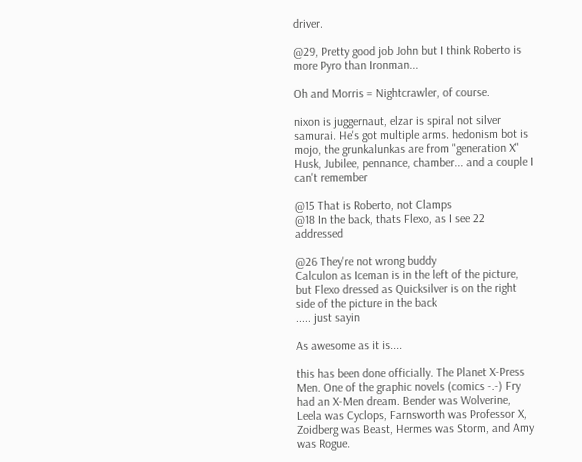driver.

@29, Pretty good job John but I think Roberto is more Pyro than Ironman...

Oh and Morris = Nightcrawler, of course.

nixon is juggernaut, elzar is spiral not silver samurai. He's got multiple arms. hedonism bot is mojo, the grunkalunkas are from "generation X" Husk, Jubilee, pennance, chamber... and a couple I can't remember

@15 That is Roberto, not Clamps
@18 In the back, thats Flexo, as I see 22 addressed

@26 They're not wrong buddy
Calculon as Iceman is in the left of the picture, but Flexo dressed as Quicksilver is on the right side of the picture in the back
..... just sayin

As awesome as it is....

this has been done officially. The Planet X-Press Men. One of the graphic novels (comics -.-) Fry had an X-Men dream. Bender was Wolverine, Leela was Cyclops, Farnsworth was Professor X, Zoidberg was Beast, Hermes was Storm, and Amy was Rogue.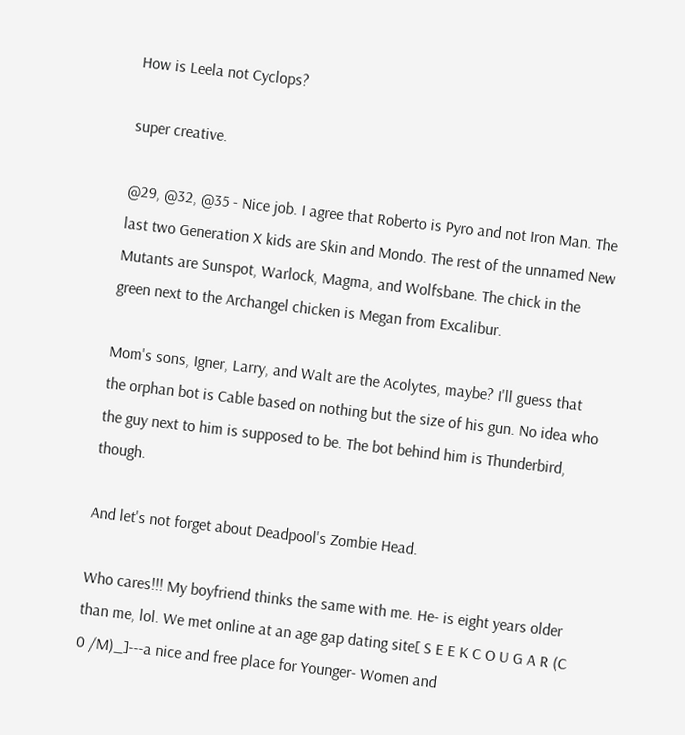How is Leela not Cyclops?

super creative.

@29, @32, @35 - Nice job. I agree that Roberto is Pyro and not Iron Man. The last two Generation X kids are Skin and Mondo. The rest of the unnamed New Mutants are Sunspot, Warlock, Magma, and Wolfsbane. The chick in the green next to the Archangel chicken is Megan from Excalibur.

Mom's sons, Igner, Larry, and Walt are the Acolytes, maybe? I'll guess that the orphan bot is Cable based on nothing but the size of his gun. No idea who the guy next to him is supposed to be. The bot behind him is Thunderbird, though.

And let's not forget about Deadpool's Zombie Head.

Who cares!!! My boyfriend thinks the same with me. He- is eight years older than me, lol. We met online at an age gap dating site[ S E E K C O U G A R (C 0 /M)_]---a nice and free place for Younger- Women and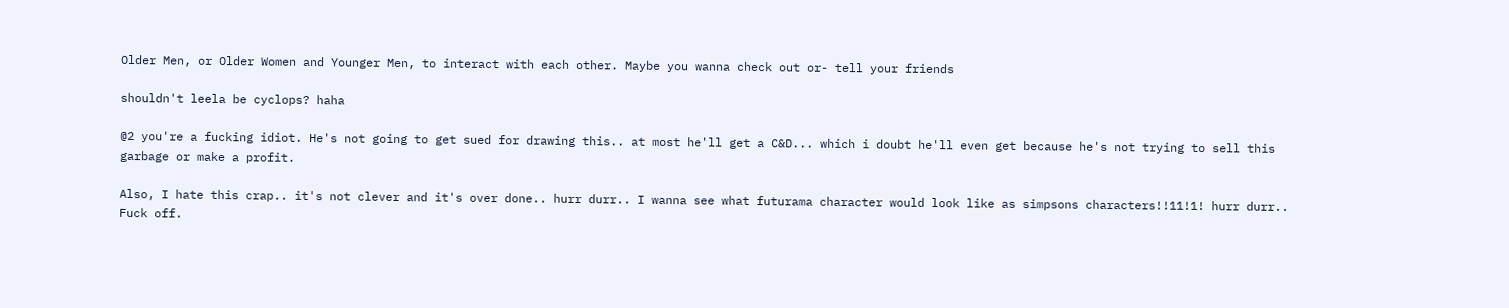Older Men, or Older Women and Younger Men, to interact with each other. Maybe you wanna check out or- tell your friends

shouldn't leela be cyclops? haha

@2 you're a fucking idiot. He's not going to get sued for drawing this.. at most he'll get a C&D... which i doubt he'll even get because he's not trying to sell this garbage or make a profit.

Also, I hate this crap.. it's not clever and it's over done.. hurr durr.. I wanna see what futurama character would look like as simpsons characters!!11!1! hurr durr.. Fuck off.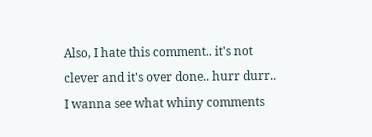Also, I hate this comment.. it's not clever and it's over done.. hurr durr.. I wanna see what whiny comments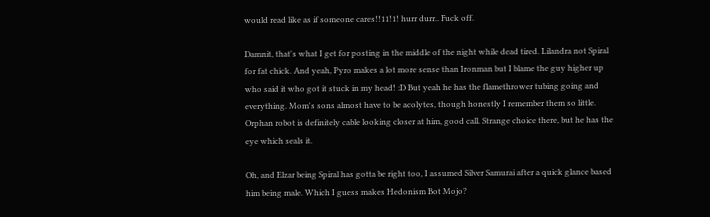would read like as if someone cares!!11!1! hurr durr.. Fuck off.

Damnit, that's what I get for posting in the middle of the night while dead tired. Lilandra not Spiral for fat chick. And yeah, Pyro makes a lot more sense than Ironman but I blame the guy higher up who said it who got it stuck in my head! :D But yeah he has the flamethrower tubing going and everything. Mom's sons almost have to be acolytes, though honestly I remember them so little. Orphan robot is definitely cable looking closer at him, good call. Strange choice there, but he has the eye which seals it.

Oh, and Elzar being Spiral has gotta be right too, I assumed Silver Samurai after a quick glance based him being male. Which I guess makes Hedonism Bot Mojo?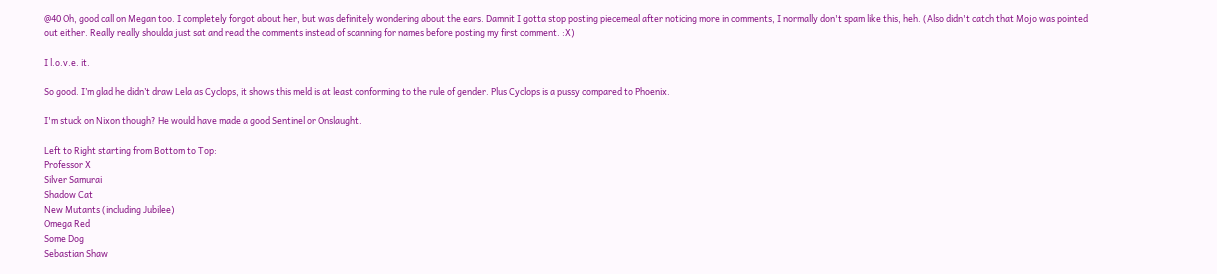@40 Oh, good call on Megan too. I completely forgot about her, but was definitely wondering about the ears. Damnit I gotta stop posting piecemeal after noticing more in comments, I normally don't spam like this, heh. (Also didn't catch that Mojo was pointed out either. Really really shoulda just sat and read the comments instead of scanning for names before posting my first comment. :X)

I l.o.v.e. it.

So good. I’m glad he didn’t draw Lela as Cyclops, it shows this meld is at least conforming to the rule of gender. Plus Cyclops is a pussy compared to Phoenix.

I'm stuck on Nixon though? He would have made a good Sentinel or Onslaught.

Left to Right starting from Bottom to Top:
Professor X
Silver Samurai
Shadow Cat
New Mutants (including Jubilee)
Omega Red
Some Dog
Sebastian Shaw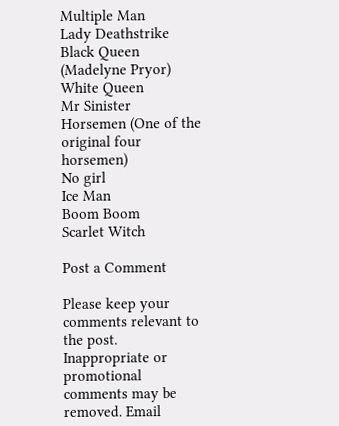Multiple Man
Lady Deathstrike
Black Queen (Madelyne Pryor)
White Queen
Mr Sinister
Horsemen (One of the original four horsemen)
No girl
Ice Man
Boom Boom
Scarlet Witch

Post a Comment

Please keep your comments relevant to the post. Inappropriate or promotional comments may be removed. Email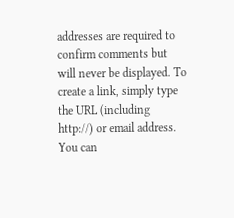addresses are required to confirm comments but will never be displayed. To create a link, simply type the URL (including http://) or email address. You can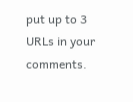put up to 3 URLs in your comments.